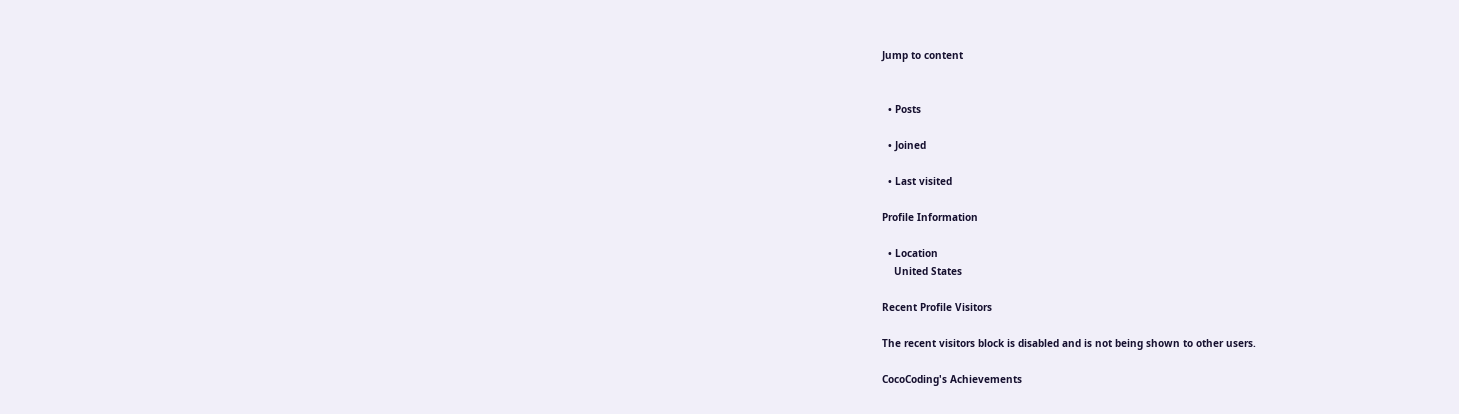Jump to content


  • Posts

  • Joined

  • Last visited

Profile Information

  • Location
    United States

Recent Profile Visitors

The recent visitors block is disabled and is not being shown to other users.

CocoCoding's Achievements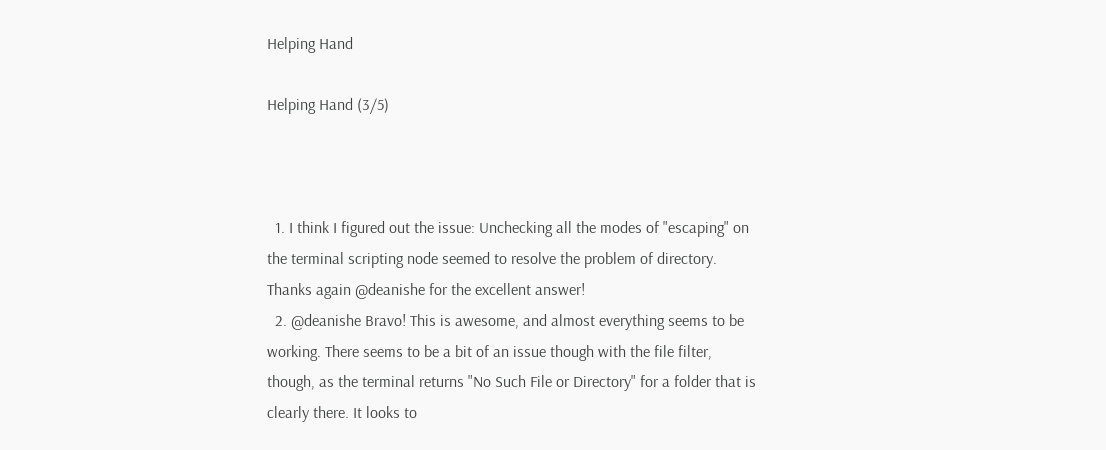Helping Hand

Helping Hand (3/5)



  1. I think I figured out the issue: Unchecking all the modes of "escaping" on the terminal scripting node seemed to resolve the problem of directory. Thanks again @deanishe for the excellent answer!
  2. @deanishe Bravo! This is awesome, and almost everything seems to be working. There seems to be a bit of an issue though with the file filter, though, as the terminal returns "No Such File or Directory" for a folder that is clearly there. It looks to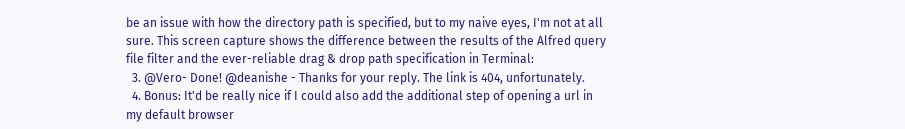be an issue with how the directory path is specified, but to my naive eyes, I'm not at all sure. This screen capture shows the difference between the results of the Alfred query file filter and the ever-reliable drag & drop path specification in Terminal:
  3. @Vero- Done! @deanishe - Thanks for your reply. The link is 404, unfortunately.
  4. Bonus: It'd be really nice if I could also add the additional step of opening a url in my default browser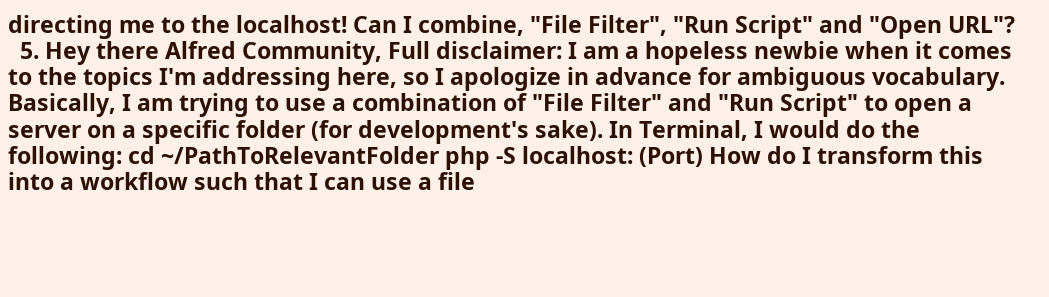directing me to the localhost! Can I combine, "File Filter", "Run Script" and "Open URL"?
  5. Hey there Alfred Community, Full disclaimer: I am a hopeless newbie when it comes to the topics I'm addressing here, so I apologize in advance for ambiguous vocabulary. Basically, I am trying to use a combination of "File Filter" and "Run Script" to open a server on a specific folder (for development's sake). In Terminal, I would do the following: cd ~/PathToRelevantFolder php -S localhost: (Port) How do I transform this into a workflow such that I can use a file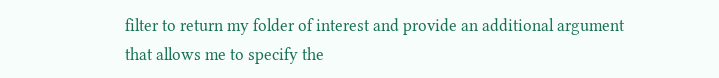filter to return my folder of interest and provide an additional argument that allows me to specify the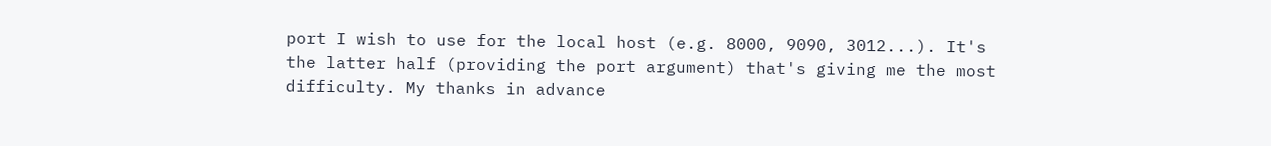port I wish to use for the local host (e.g. 8000, 9090, 3012...). It's the latter half (providing the port argument) that's giving me the most difficulty. My thanks in advance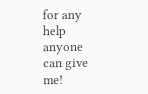for any help anyone can give me!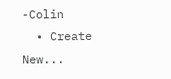-Colin
  • Create New...